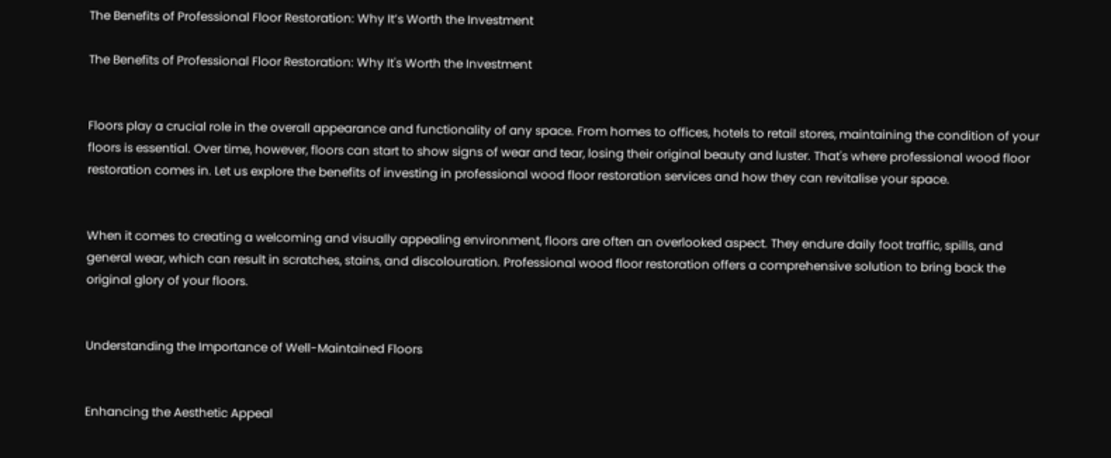The Benefits of Professional Floor Restoration: Why It’s Worth the Investment

The Benefits of Professional Floor Restoration: Why It's Worth the Investment


Floors play a crucial role in the overall appearance and functionality of any space. From homes to offices, hotels to retail stores, maintaining the condition of your floors is essential. Over time, however, floors can start to show signs of wear and tear, losing their original beauty and luster. That's where professional wood floor restoration comes in. Let us explore the benefits of investing in professional wood floor restoration services and how they can revitalise your space.


When it comes to creating a welcoming and visually appealing environment, floors are often an overlooked aspect. They endure daily foot traffic, spills, and general wear, which can result in scratches, stains, and discolouration. Professional wood floor restoration offers a comprehensive solution to bring back the original glory of your floors.


Understanding the Importance of Well-Maintained Floors


Enhancing the Aesthetic Appeal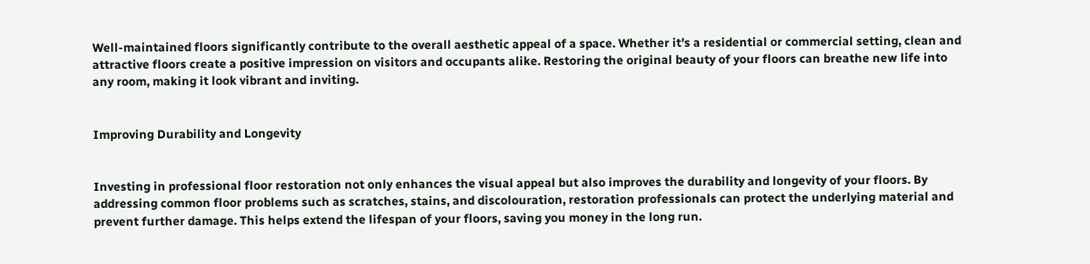Well-maintained floors significantly contribute to the overall aesthetic appeal of a space. Whether it's a residential or commercial setting, clean and attractive floors create a positive impression on visitors and occupants alike. Restoring the original beauty of your floors can breathe new life into any room, making it look vibrant and inviting.


Improving Durability and Longevity


Investing in professional floor restoration not only enhances the visual appeal but also improves the durability and longevity of your floors. By addressing common floor problems such as scratches, stains, and discolouration, restoration professionals can protect the underlying material and prevent further damage. This helps extend the lifespan of your floors, saving you money in the long run.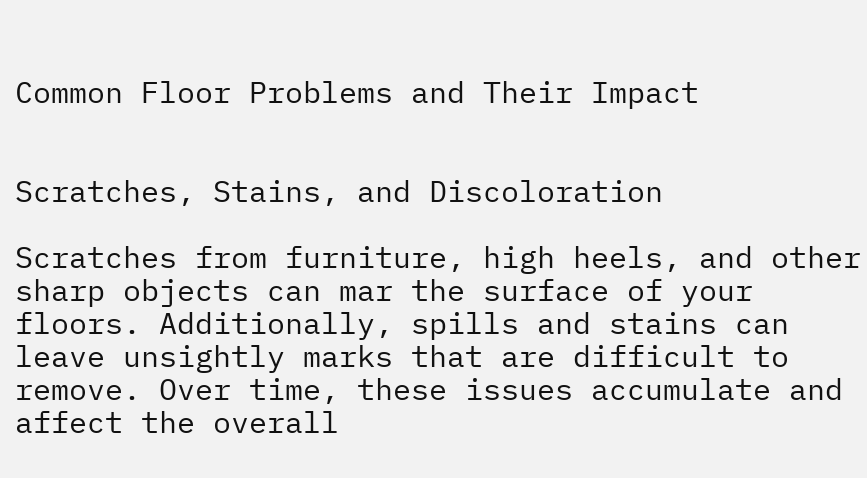Common Floor Problems and Their Impact


Scratches, Stains, and Discoloration

Scratches from furniture, high heels, and other sharp objects can mar the surface of your floors. Additionally, spills and stains can leave unsightly marks that are difficult to remove. Over time, these issues accumulate and affect the overall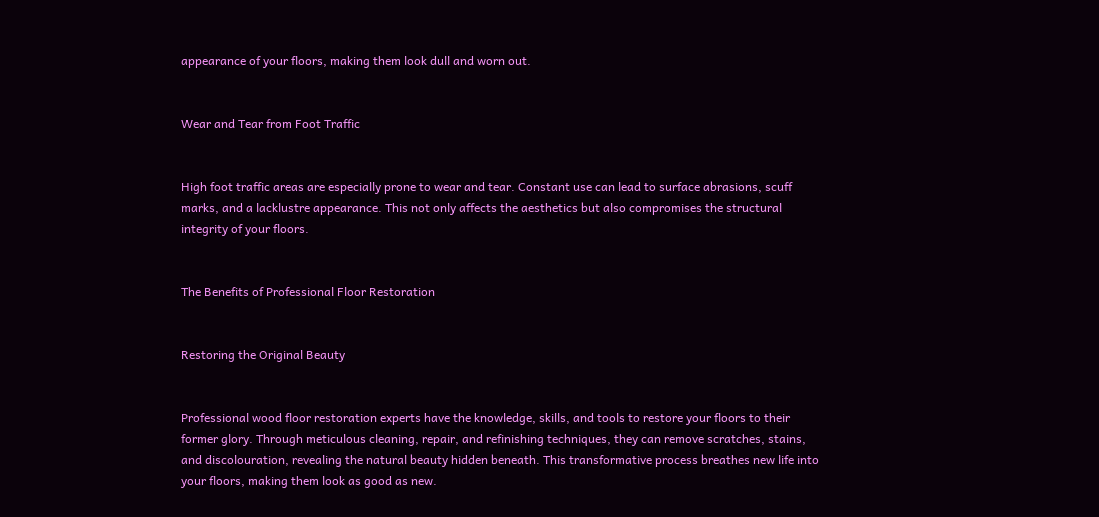appearance of your floors, making them look dull and worn out.


Wear and Tear from Foot Traffic


High foot traffic areas are especially prone to wear and tear. Constant use can lead to surface abrasions, scuff marks, and a lacklustre appearance. This not only affects the aesthetics but also compromises the structural integrity of your floors.


The Benefits of Professional Floor Restoration


Restoring the Original Beauty


Professional wood floor restoration experts have the knowledge, skills, and tools to restore your floors to their former glory. Through meticulous cleaning, repair, and refinishing techniques, they can remove scratches, stains, and discolouration, revealing the natural beauty hidden beneath. This transformative process breathes new life into your floors, making them look as good as new.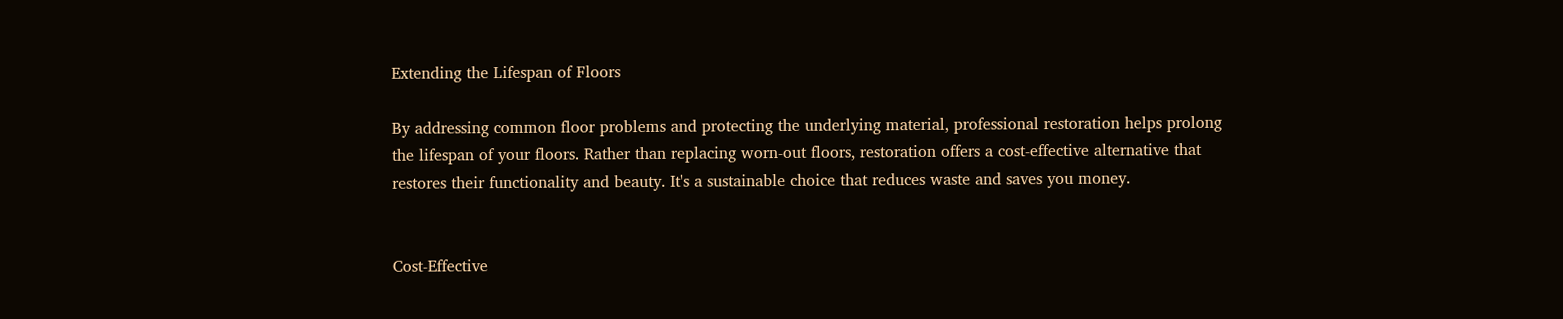Extending the Lifespan of Floors

By addressing common floor problems and protecting the underlying material, professional restoration helps prolong the lifespan of your floors. Rather than replacing worn-out floors, restoration offers a cost-effective alternative that restores their functionality and beauty. It's a sustainable choice that reduces waste and saves you money.


Cost-Effective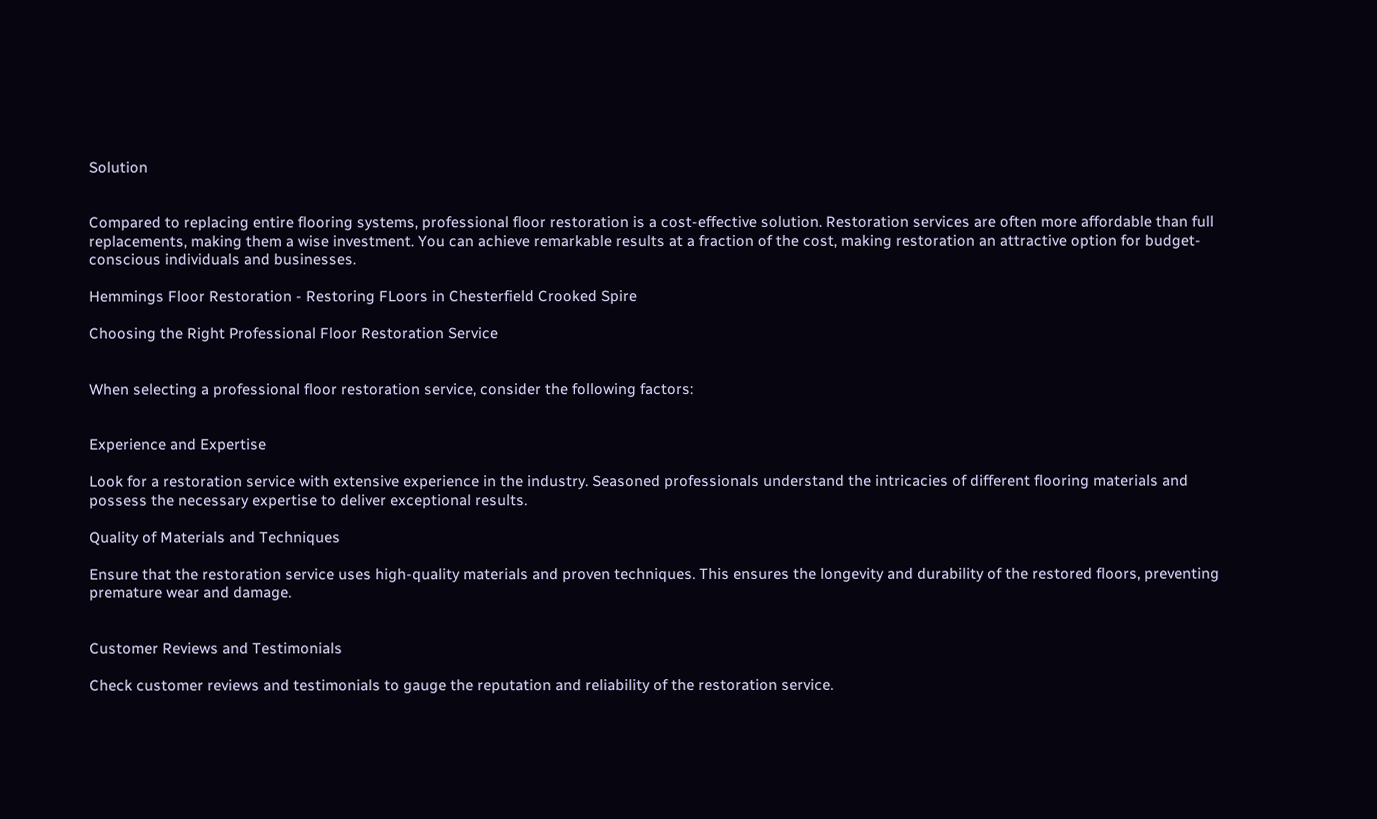Solution


Compared to replacing entire flooring systems, professional floor restoration is a cost-effective solution. Restoration services are often more affordable than full replacements, making them a wise investment. You can achieve remarkable results at a fraction of the cost, making restoration an attractive option for budget-conscious individuals and businesses.

Hemmings Floor Restoration - Restoring FLoors in Chesterfield Crooked Spire

Choosing the Right Professional Floor Restoration Service


When selecting a professional floor restoration service, consider the following factors:


Experience and Expertise

Look for a restoration service with extensive experience in the industry. Seasoned professionals understand the intricacies of different flooring materials and possess the necessary expertise to deliver exceptional results.

Quality of Materials and Techniques

Ensure that the restoration service uses high-quality materials and proven techniques. This ensures the longevity and durability of the restored floors, preventing premature wear and damage.


Customer Reviews and Testimonials

Check customer reviews and testimonials to gauge the reputation and reliability of the restoration service.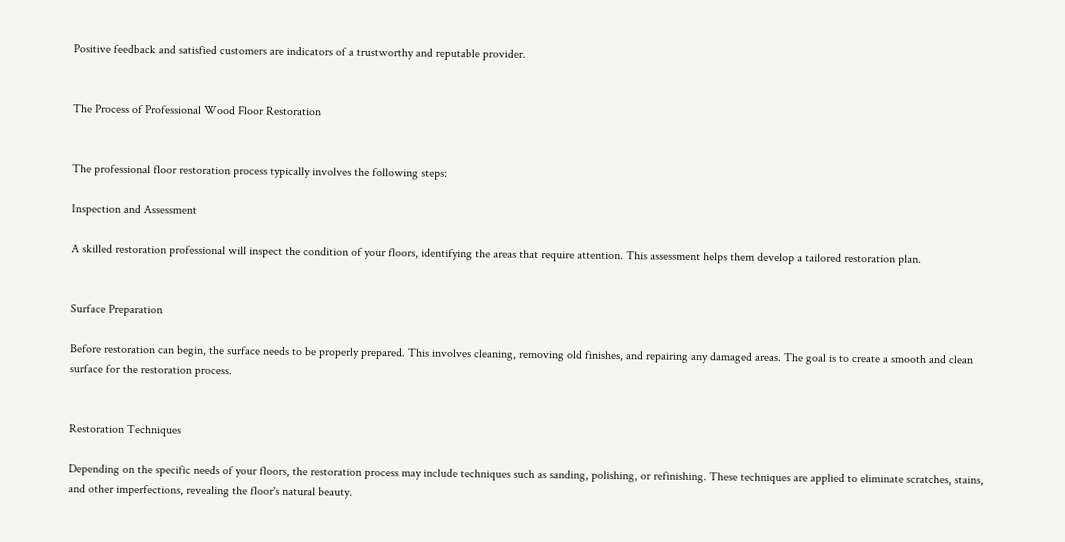Positive feedback and satisfied customers are indicators of a trustworthy and reputable provider.


The Process of Professional Wood Floor Restoration


The professional floor restoration process typically involves the following steps:

Inspection and Assessment

A skilled restoration professional will inspect the condition of your floors, identifying the areas that require attention. This assessment helps them develop a tailored restoration plan.


Surface Preparation

Before restoration can begin, the surface needs to be properly prepared. This involves cleaning, removing old finishes, and repairing any damaged areas. The goal is to create a smooth and clean surface for the restoration process.


Restoration Techniques

Depending on the specific needs of your floors, the restoration process may include techniques such as sanding, polishing, or refinishing. These techniques are applied to eliminate scratches, stains, and other imperfections, revealing the floor's natural beauty.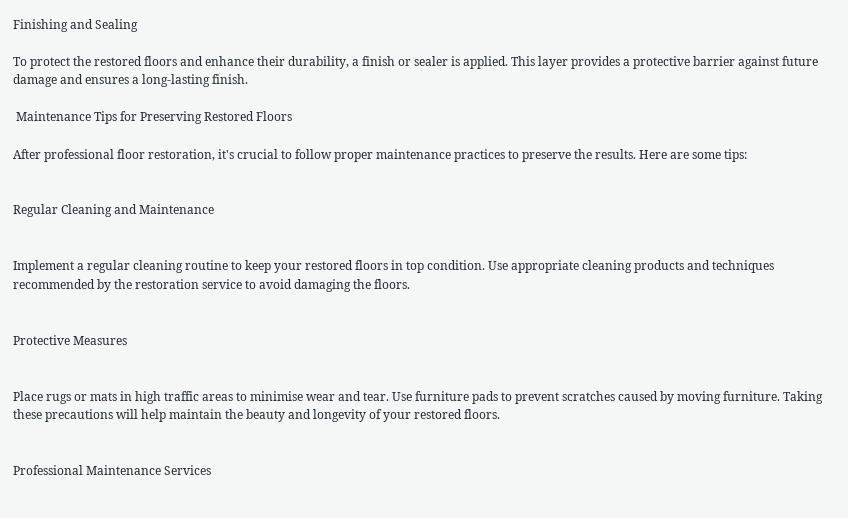Finishing and Sealing

To protect the restored floors and enhance their durability, a finish or sealer is applied. This layer provides a protective barrier against future damage and ensures a long-lasting finish.

 Maintenance Tips for Preserving Restored Floors

After professional floor restoration, it's crucial to follow proper maintenance practices to preserve the results. Here are some tips:


Regular Cleaning and Maintenance


Implement a regular cleaning routine to keep your restored floors in top condition. Use appropriate cleaning products and techniques recommended by the restoration service to avoid damaging the floors.


Protective Measures


Place rugs or mats in high traffic areas to minimise wear and tear. Use furniture pads to prevent scratches caused by moving furniture. Taking these precautions will help maintain the beauty and longevity of your restored floors.


Professional Maintenance Services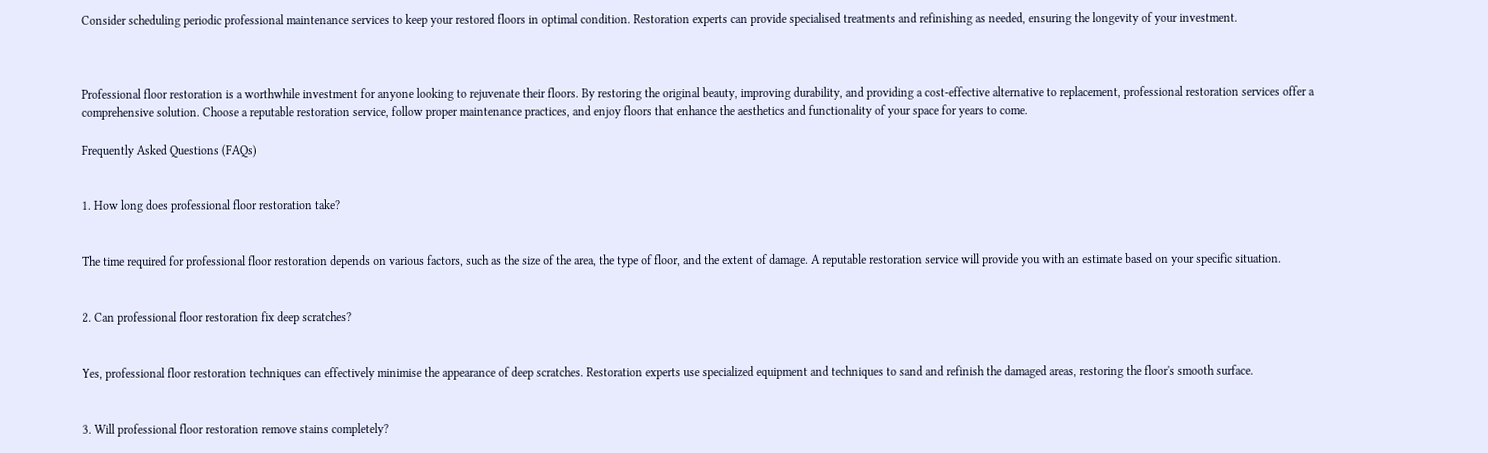Consider scheduling periodic professional maintenance services to keep your restored floors in optimal condition. Restoration experts can provide specialised treatments and refinishing as needed, ensuring the longevity of your investment.



Professional floor restoration is a worthwhile investment for anyone looking to rejuvenate their floors. By restoring the original beauty, improving durability, and providing a cost-effective alternative to replacement, professional restoration services offer a comprehensive solution. Choose a reputable restoration service, follow proper maintenance practices, and enjoy floors that enhance the aesthetics and functionality of your space for years to come.

Frequently Asked Questions (FAQs)


1. How long does professional floor restoration take?


The time required for professional floor restoration depends on various factors, such as the size of the area, the type of floor, and the extent of damage. A reputable restoration service will provide you with an estimate based on your specific situation.


2. Can professional floor restoration fix deep scratches?


Yes, professional floor restoration techniques can effectively minimise the appearance of deep scratches. Restoration experts use specialized equipment and techniques to sand and refinish the damaged areas, restoring the floor's smooth surface.


3. Will professional floor restoration remove stains completely?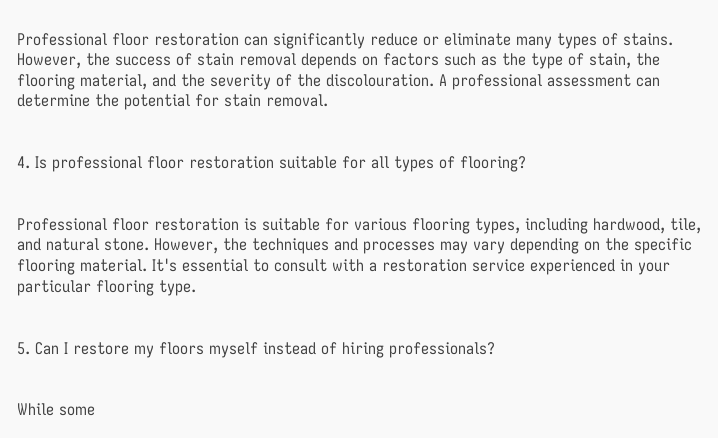Professional floor restoration can significantly reduce or eliminate many types of stains. However, the success of stain removal depends on factors such as the type of stain, the flooring material, and the severity of the discolouration. A professional assessment can determine the potential for stain removal.


4. Is professional floor restoration suitable for all types of flooring?


Professional floor restoration is suitable for various flooring types, including hardwood, tile, and natural stone. However, the techniques and processes may vary depending on the specific flooring material. It's essential to consult with a restoration service experienced in your particular flooring type.


5. Can I restore my floors myself instead of hiring professionals?


While some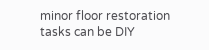minor floor restoration tasks can be DIY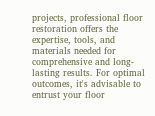projects, professional floor restoration offers the expertise, tools, and materials needed for comprehensive and long-lasting results. For optimal outcomes, it's advisable to entrust your floor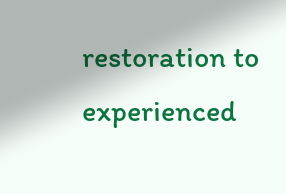restoration to experienced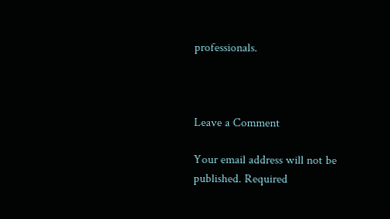professionals.



Leave a Comment

Your email address will not be published. Required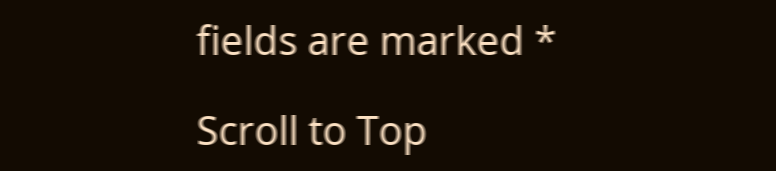fields are marked *

Scroll to Top